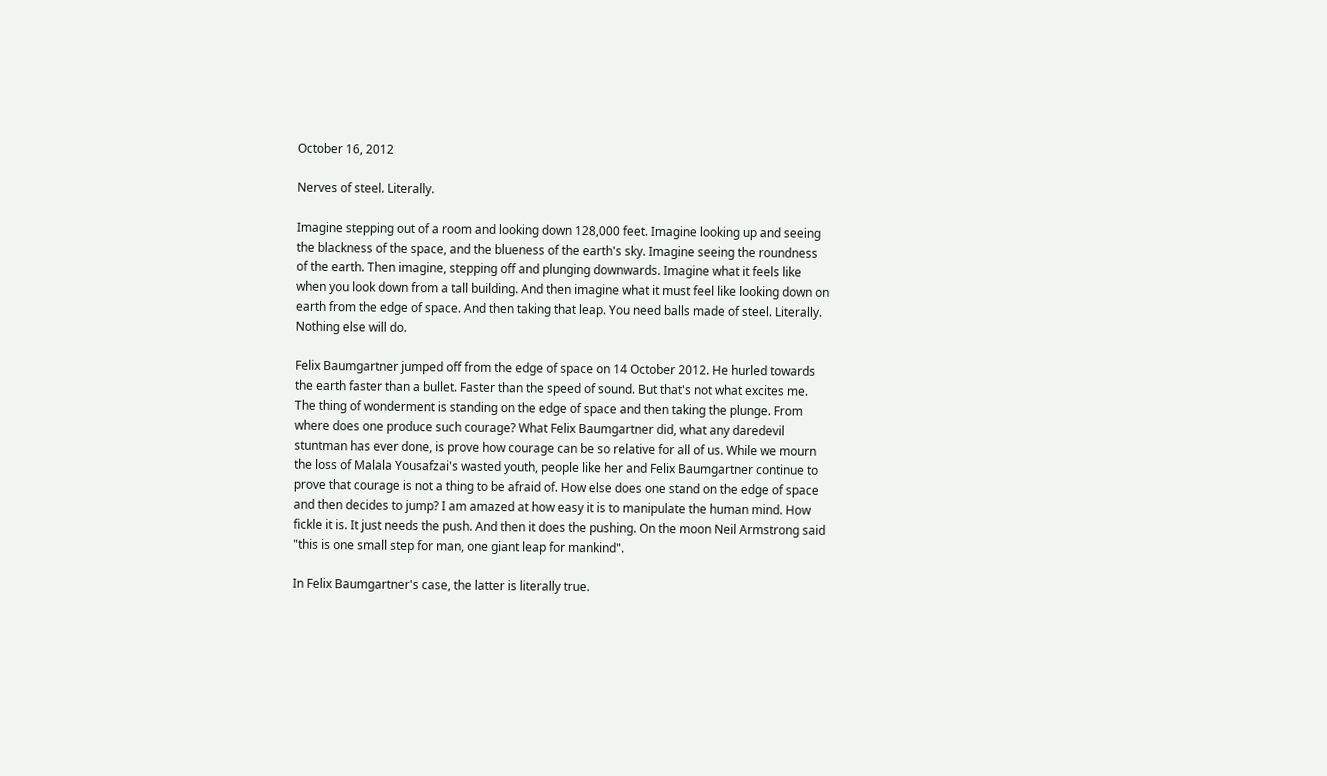October 16, 2012

Nerves of steel. Literally.

Imagine stepping out of a room and looking down 128,000 feet. Imagine looking up and seeing the blackness of the space, and the blueness of the earth's sky. Imagine seeing the roundness of the earth. Then imagine, stepping off and plunging downwards. Imagine what it feels like when you look down from a tall building. And then imagine what it must feel like looking down on earth from the edge of space. And then taking that leap. You need balls made of steel. Literally. Nothing else will do.

Felix Baumgartner jumped off from the edge of space on 14 October 2012. He hurled towards the earth faster than a bullet. Faster than the speed of sound. But that's not what excites me. The thing of wonderment is standing on the edge of space and then taking the plunge. From where does one produce such courage? What Felix Baumgartner did, what any daredevil stuntman has ever done, is prove how courage can be so relative for all of us. While we mourn the loss of Malala Yousafzai's wasted youth, people like her and Felix Baumgartner continue to prove that courage is not a thing to be afraid of. How else does one stand on the edge of space and then decides to jump? I am amazed at how easy it is to manipulate the human mind. How fickle it is. It just needs the push. And then it does the pushing. On the moon Neil Armstrong said "this is one small step for man, one giant leap for mankind".

In Felix Baumgartner's case, the latter is literally true.